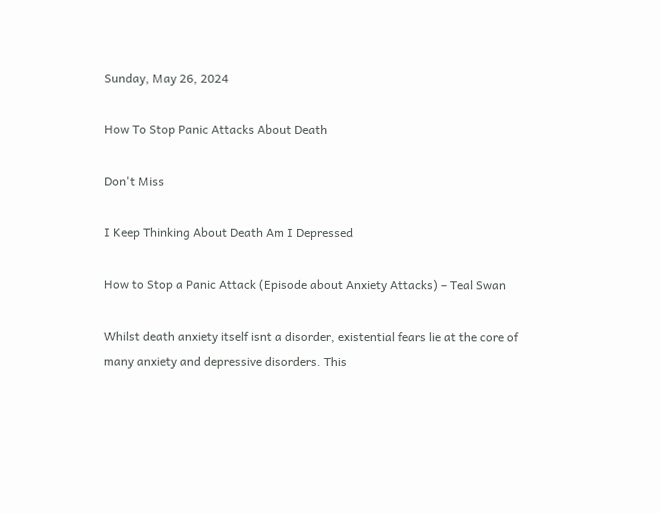Sunday, May 26, 2024

How To Stop Panic Attacks About Death

Don't Miss

I Keep Thinking About Death Am I Depressed

How to Stop a Panic Attack (Episode about Anxiety Attacks) – Teal Swan

Whilst death anxiety itself isnt a disorder, existential fears lie at the core of many anxiety and depressive disorders. This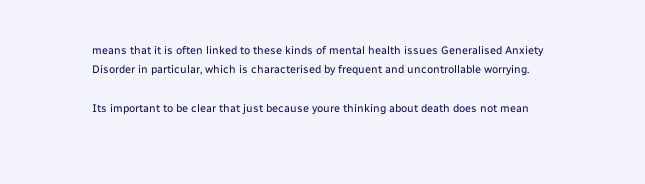means that it is often linked to these kinds of mental health issues Generalised Anxiety Disorder in particular, which is characterised by frequent and uncontrollable worrying.

Its important to be clear that just because youre thinking about death does not mean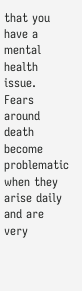that you have a mental health issue. Fears around death become problematic when they arise daily and are very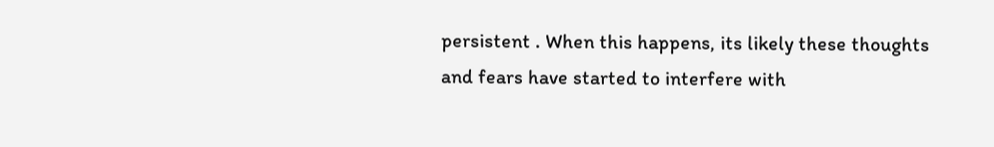persistent . When this happens, its likely these thoughts and fears have started to interfere with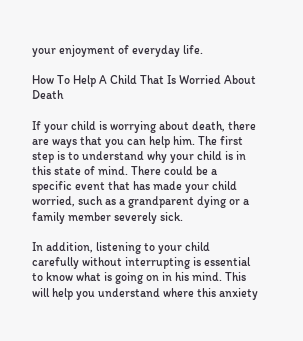your enjoyment of everyday life.

How To Help A Child That Is Worried About Death

If your child is worrying about death, there are ways that you can help him. The first step is to understand why your child is in this state of mind. There could be a specific event that has made your child worried, such as a grandparent dying or a family member severely sick.

In addition, listening to your child carefully without interrupting is essential to know what is going on in his mind. This will help you understand where this anxiety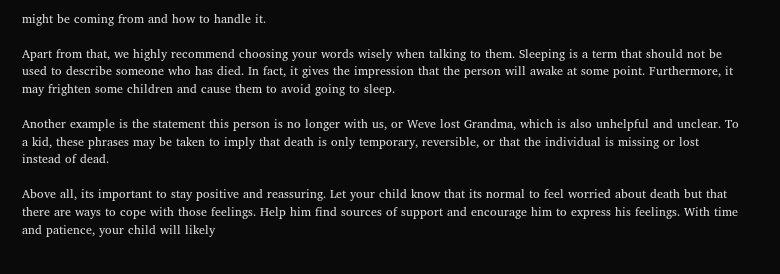might be coming from and how to handle it.

Apart from that, we highly recommend choosing your words wisely when talking to them. Sleeping is a term that should not be used to describe someone who has died. In fact, it gives the impression that the person will awake at some point. Furthermore, it may frighten some children and cause them to avoid going to sleep.

Another example is the statement this person is no longer with us, or Weve lost Grandma, which is also unhelpful and unclear. To a kid, these phrases may be taken to imply that death is only temporary, reversible, or that the individual is missing or lost instead of dead.

Above all, its important to stay positive and reassuring. Let your child know that its normal to feel worried about death but that there are ways to cope with those feelings. Help him find sources of support and encourage him to express his feelings. With time and patience, your child will likely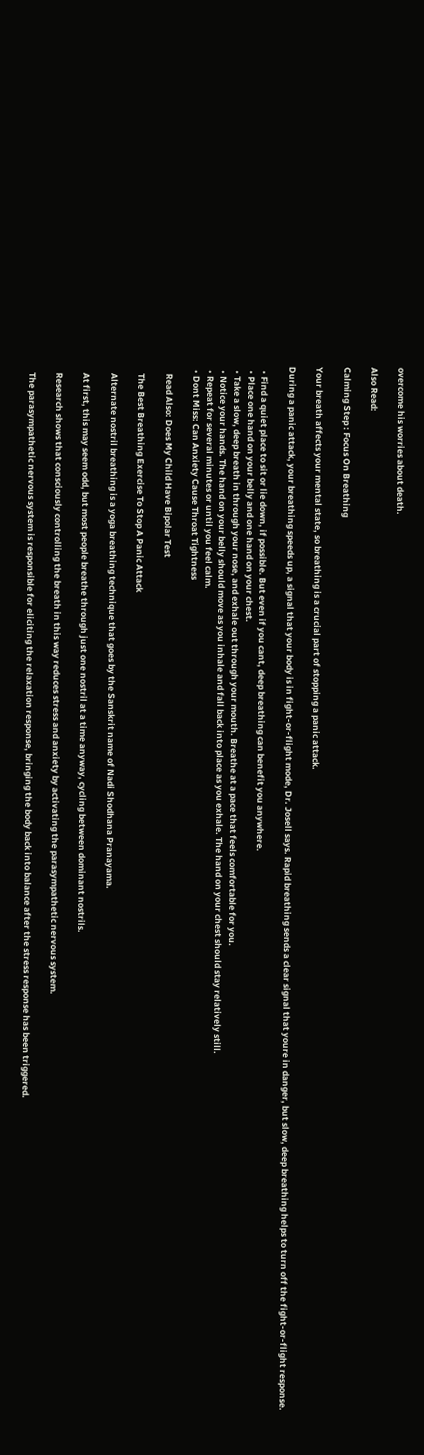overcome his worries about death.

Also Read:

Calming Step : Focus On Breathing

Your breath affects your mental state, so breathing is a crucial part of stopping a panic attack.

During a panic attack, your breathing speeds up, a signal that your body is in fight-or-flight mode, Dr. Josell says. Rapid breathing sends a clear signal that youre in danger, but slow, deep breathing helps to turn off the fight-or-flight response.

  • Find a quiet place to sit or lie down, if possible. But even if you cant, deep breathing can benefit you anywhere.
  • Place one hand on your belly and one hand on your chest.
  • Take a slow, deep breath in through your nose, and exhale out through your mouth. Breathe at a pace that feels comfortable for you.
  • Notice your hands. The hand on your belly should move as you inhale and fall back into place as you exhale. The hand on your chest should stay relatively still.
  • Repeat for several minutes or until you feel calm.
  • Dont Miss: Can Anxiety Cause Throat Tightness

    Read Also: Does My Child Have Bipolar Test

    The Best Breathing Exercise To Stop A Panic Attack

    Alternate nostril breathing is a yoga breathing technique that goes by the Sanskrit name of Nadi Shodhana Pranayama.

    At first, this may seem odd, but most people breathe through just one nostril at a time anyway, cycling between dominant nostrils.

    Research shows that consciously controlling the breath in this way reduces stress and anxiety by activating the parasympathetic nervous system.

    The parasympathetic nervous system is responsible for eliciting the relaxation response, bringing the body back into balance after the stress response has been triggered.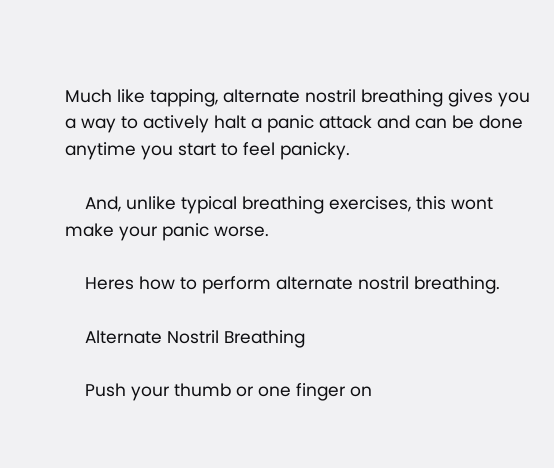Much like tapping, alternate nostril breathing gives you a way to actively halt a panic attack and can be done anytime you start to feel panicky.

    And, unlike typical breathing exercises, this wont make your panic worse.

    Heres how to perform alternate nostril breathing.

    Alternate Nostril Breathing

    Push your thumb or one finger on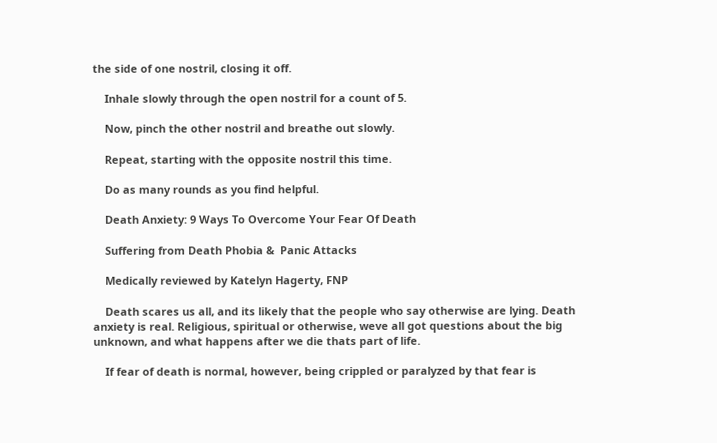the side of one nostril, closing it off.

    Inhale slowly through the open nostril for a count of 5.

    Now, pinch the other nostril and breathe out slowly.

    Repeat, starting with the opposite nostril this time.

    Do as many rounds as you find helpful.

    Death Anxiety: 9 Ways To Overcome Your Fear Of Death

    Suffering from Death Phobia &  Panic Attacks

    Medically reviewed by Katelyn Hagerty, FNP

    Death scares us all, and its likely that the people who say otherwise are lying. Death anxiety is real. Religious, spiritual or otherwise, weve all got questions about the big unknown, and what happens after we die thats part of life.

    If fear of death is normal, however, being crippled or paralyzed by that fear is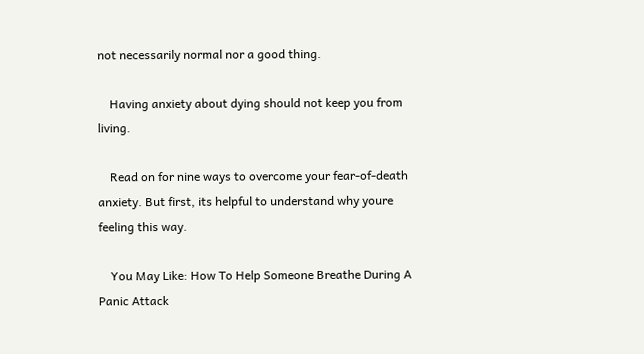not necessarily normal nor a good thing.

    Having anxiety about dying should not keep you from living.

    Read on for nine ways to overcome your fear-of-death anxiety. But first, its helpful to understand why youre feeling this way.

    You May Like: How To Help Someone Breathe During A Panic Attack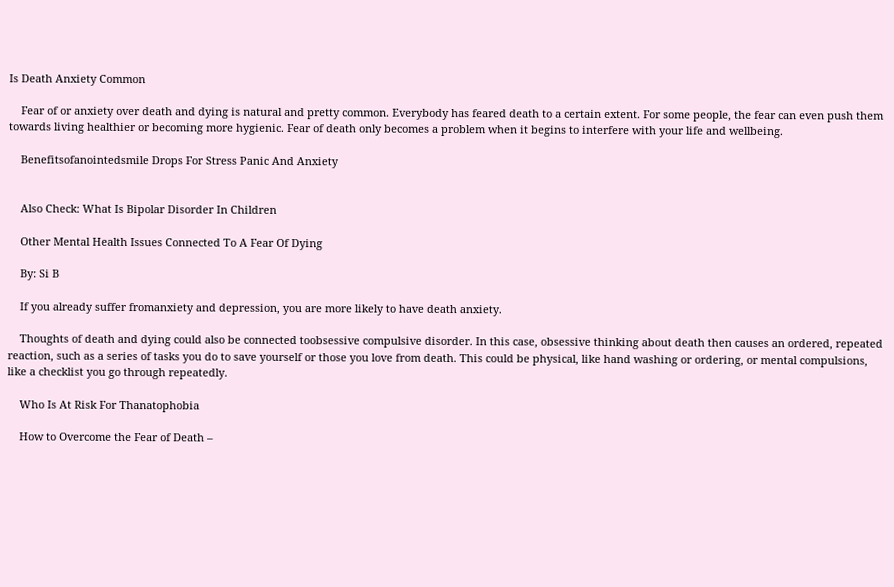Is Death Anxiety Common

    Fear of or anxiety over death and dying is natural and pretty common. Everybody has feared death to a certain extent. For some people, the fear can even push them towards living healthier or becoming more hygienic. Fear of death only becomes a problem when it begins to interfere with your life and wellbeing.

    Benefitsofanointedsmile Drops For Stress Panic And Anxiety


    Also Check: What Is Bipolar Disorder In Children

    Other Mental Health Issues Connected To A Fear Of Dying

    By: Si B

    If you already suffer fromanxiety and depression, you are more likely to have death anxiety.

    Thoughts of death and dying could also be connected toobsessive compulsive disorder. In this case, obsessive thinking about death then causes an ordered, repeated reaction, such as a series of tasks you do to save yourself or those you love from death. This could be physical, like hand washing or ordering, or mental compulsions, like a checklist you go through repeatedly.

    Who Is At Risk For Thanatophobia

    How to Overcome the Fear of Death –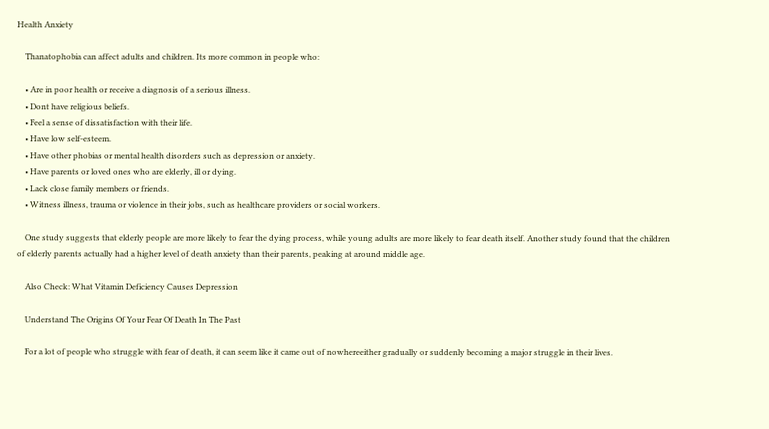Health Anxiety

    Thanatophobia can affect adults and children. Its more common in people who:

    • Are in poor health or receive a diagnosis of a serious illness.
    • Dont have religious beliefs.
    • Feel a sense of dissatisfaction with their life.
    • Have low self-esteem.
    • Have other phobias or mental health disorders such as depression or anxiety.
    • Have parents or loved ones who are elderly, ill or dying.
    • Lack close family members or friends.
    • Witness illness, trauma or violence in their jobs, such as healthcare providers or social workers.

    One study suggests that elderly people are more likely to fear the dying process, while young adults are more likely to fear death itself. Another study found that the children of elderly parents actually had a higher level of death anxiety than their parents, peaking at around middle age.

    Also Check: What Vitamin Deficiency Causes Depression

    Understand The Origins Of Your Fear Of Death In The Past

    For a lot of people who struggle with fear of death, it can seem like it came out of nowhereeither gradually or suddenly becoming a major struggle in their lives.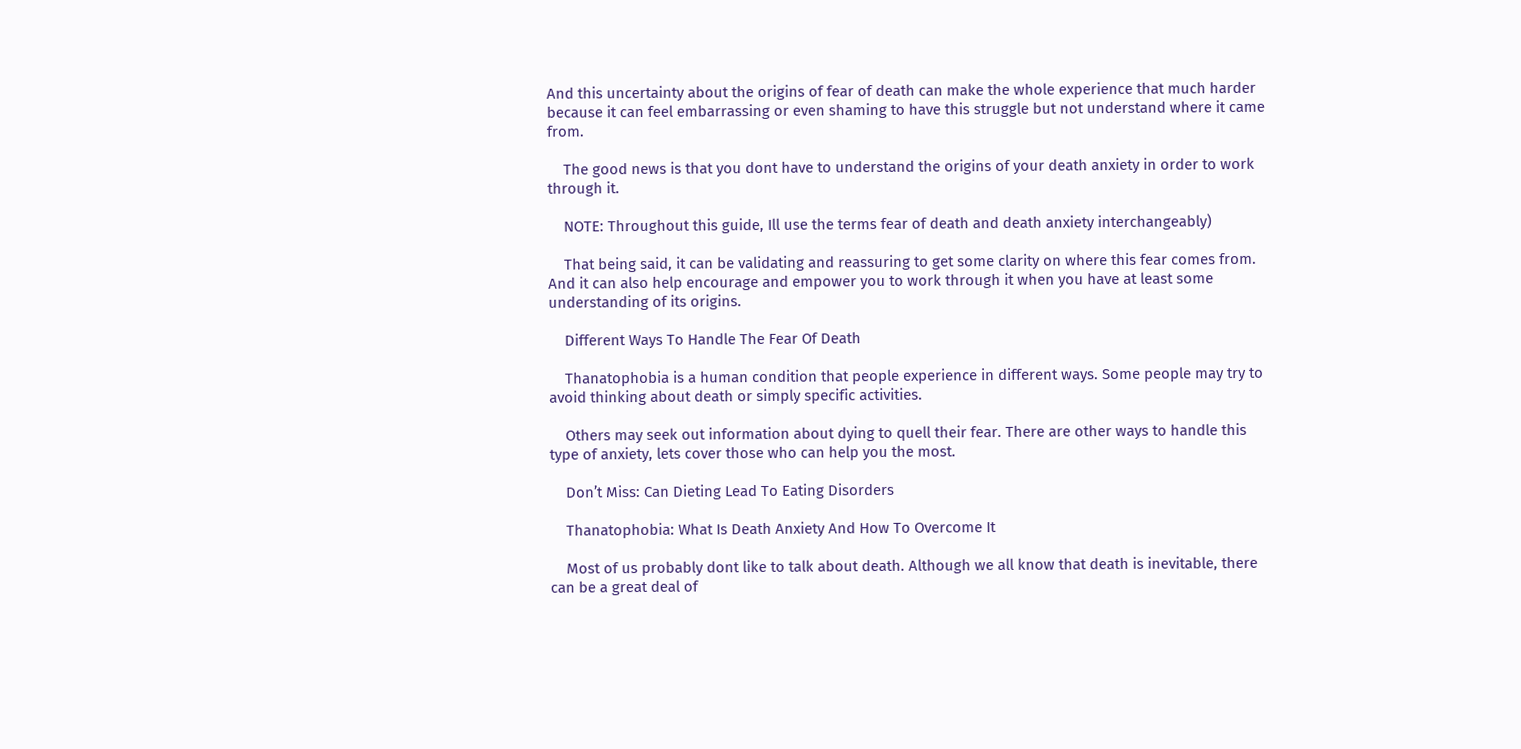And this uncertainty about the origins of fear of death can make the whole experience that much harder because it can feel embarrassing or even shaming to have this struggle but not understand where it came from.

    The good news is that you dont have to understand the origins of your death anxiety in order to work through it.

    NOTE: Throughout this guide, Ill use the terms fear of death and death anxiety interchangeably)

    That being said, it can be validating and reassuring to get some clarity on where this fear comes from. And it can also help encourage and empower you to work through it when you have at least some understanding of its origins.

    Different Ways To Handle The Fear Of Death

    Thanatophobia is a human condition that people experience in different ways. Some people may try to avoid thinking about death or simply specific activities.

    Others may seek out information about dying to quell their fear. There are other ways to handle this type of anxiety, lets cover those who can help you the most.

    Don’t Miss: Can Dieting Lead To Eating Disorders

    Thanatophobia: What Is Death Anxiety And How To Overcome It

    Most of us probably dont like to talk about death. Although we all know that death is inevitable, there can be a great deal of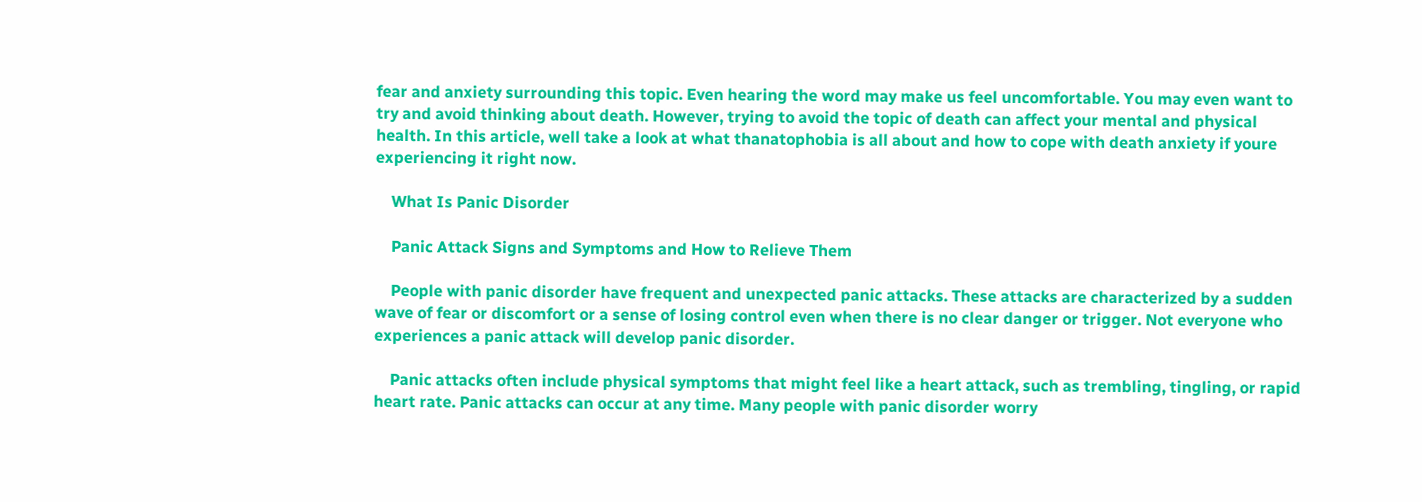fear and anxiety surrounding this topic. Even hearing the word may make us feel uncomfortable. You may even want to try and avoid thinking about death. However, trying to avoid the topic of death can affect your mental and physical health. In this article, well take a look at what thanatophobia is all about and how to cope with death anxiety if youre experiencing it right now.

    What Is Panic Disorder

    Panic Attack Signs and Symptoms and How to Relieve Them

    People with panic disorder have frequent and unexpected panic attacks. These attacks are characterized by a sudden wave of fear or discomfort or a sense of losing control even when there is no clear danger or trigger. Not everyone who experiences a panic attack will develop panic disorder.

    Panic attacks often include physical symptoms that might feel like a heart attack, such as trembling, tingling, or rapid heart rate. Panic attacks can occur at any time. Many people with panic disorder worry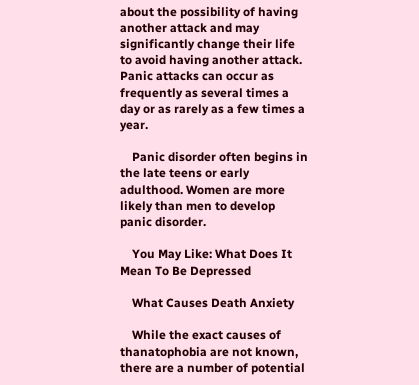about the possibility of having another attack and may significantly change their life to avoid having another attack. Panic attacks can occur as frequently as several times a day or as rarely as a few times a year.

    Panic disorder often begins in the late teens or early adulthood. Women are more likely than men to develop panic disorder.

    You May Like: What Does It Mean To Be Depressed

    What Causes Death Anxiety

    While the exact causes of thanatophobia are not known, there are a number of potential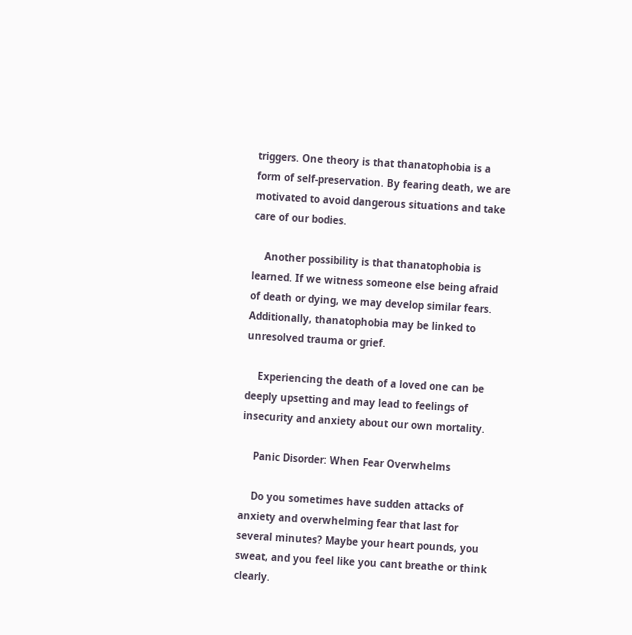triggers. One theory is that thanatophobia is a form of self-preservation. By fearing death, we are motivated to avoid dangerous situations and take care of our bodies.

    Another possibility is that thanatophobia is learned. If we witness someone else being afraid of death or dying, we may develop similar fears. Additionally, thanatophobia may be linked to unresolved trauma or grief.

    Experiencing the death of a loved one can be deeply upsetting and may lead to feelings of insecurity and anxiety about our own mortality.

    Panic Disorder: When Fear Overwhelms

    Do you sometimes have sudden attacks of anxiety and overwhelming fear that last for several minutes? Maybe your heart pounds, you sweat, and you feel like you cant breathe or think clearly.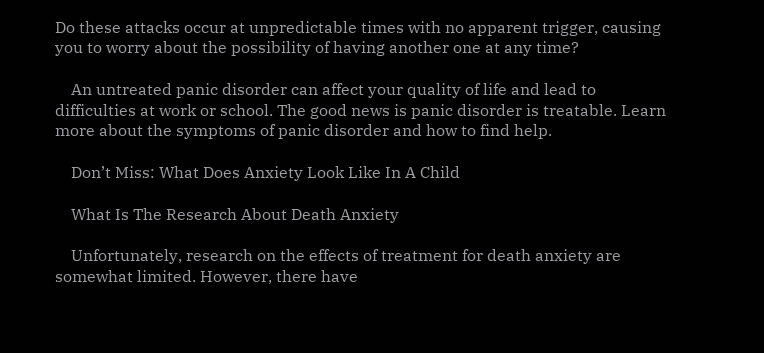Do these attacks occur at unpredictable times with no apparent trigger, causing you to worry about the possibility of having another one at any time?

    An untreated panic disorder can affect your quality of life and lead to difficulties at work or school. The good news is panic disorder is treatable. Learn more about the symptoms of panic disorder and how to find help.

    Don’t Miss: What Does Anxiety Look Like In A Child

    What Is The Research About Death Anxiety

    Unfortunately, research on the effects of treatment for death anxiety are somewhat limited. However, there have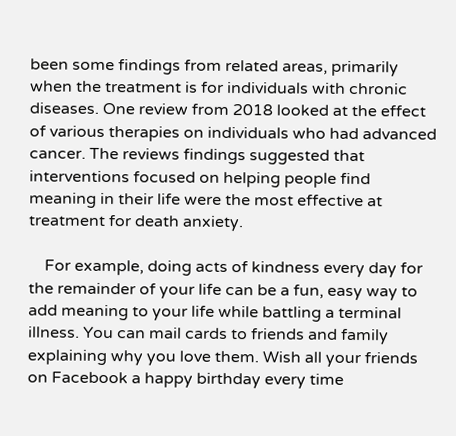been some findings from related areas, primarily when the treatment is for individuals with chronic diseases. One review from 2018 looked at the effect of various therapies on individuals who had advanced cancer. The reviews findings suggested that interventions focused on helping people find meaning in their life were the most effective at treatment for death anxiety.

    For example, doing acts of kindness every day for the remainder of your life can be a fun, easy way to add meaning to your life while battling a terminal illness. You can mail cards to friends and family explaining why you love them. Wish all your friends on Facebook a happy birthday every time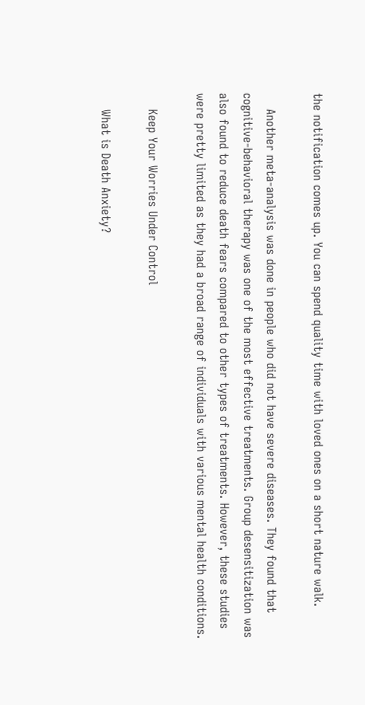the notification comes up. You can spend quality time with loved ones on a short nature walk.

    Another meta-analysis was done in people who did not have severe diseases. They found that cognitive-behavioral therapy was one of the most effective treatments. Group desensitization was also found to reduce death fears compared to other types of treatments. However, these studies were pretty limited as they had a broad range of individuals with various mental health conditions.

    Keep Your Worries Under Control

    What is Death Anxiety?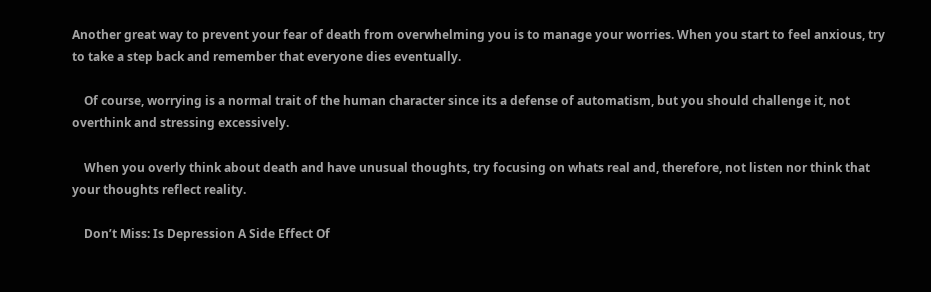Another great way to prevent your fear of death from overwhelming you is to manage your worries. When you start to feel anxious, try to take a step back and remember that everyone dies eventually.

    Of course, worrying is a normal trait of the human character since its a defense of automatism, but you should challenge it, not overthink and stressing excessively.

    When you overly think about death and have unusual thoughts, try focusing on whats real and, therefore, not listen nor think that your thoughts reflect reality.

    Don’t Miss: Is Depression A Side Effect Of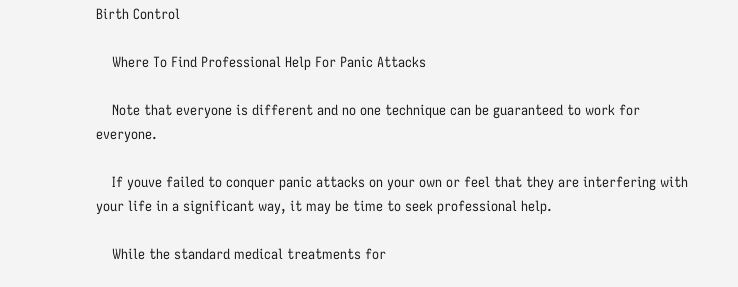Birth Control

    Where To Find Professional Help For Panic Attacks

    Note that everyone is different and no one technique can be guaranteed to work for everyone.

    If youve failed to conquer panic attacks on your own or feel that they are interfering with your life in a significant way, it may be time to seek professional help.

    While the standard medical treatments for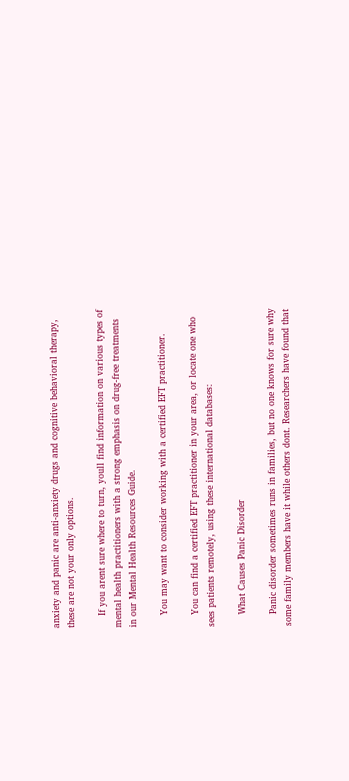anxiety and panic are anti-anxiety drugs and cognitive behavioral therapy, these are not your only options.

    If you arent sure where to turn, youll find information on various types of mental health practitioners with a strong emphasis on drug-free treatments in our Mental Health Resources Guide.

    You may want to consider working with a certified EFT practitioner.

    You can find a certified EFT practitioner in your area, or locate one who sees patients remotely, using these international databases:

    What Causes Panic Disorder

    Panic disorder sometimes runs in families, but no one knows for sure why some family members have it while others dont. Researchers have found that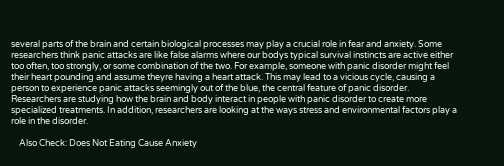several parts of the brain and certain biological processes may play a crucial role in fear and anxiety. Some researchers think panic attacks are like false alarms where our bodys typical survival instincts are active either too often, too strongly, or some combination of the two. For example, someone with panic disorder might feel their heart pounding and assume theyre having a heart attack. This may lead to a vicious cycle, causing a person to experience panic attacks seemingly out of the blue, the central feature of panic disorder. Researchers are studying how the brain and body interact in people with panic disorder to create more specialized treatments. In addition, researchers are looking at the ways stress and environmental factors play a role in the disorder.

    Also Check: Does Not Eating Cause Anxiety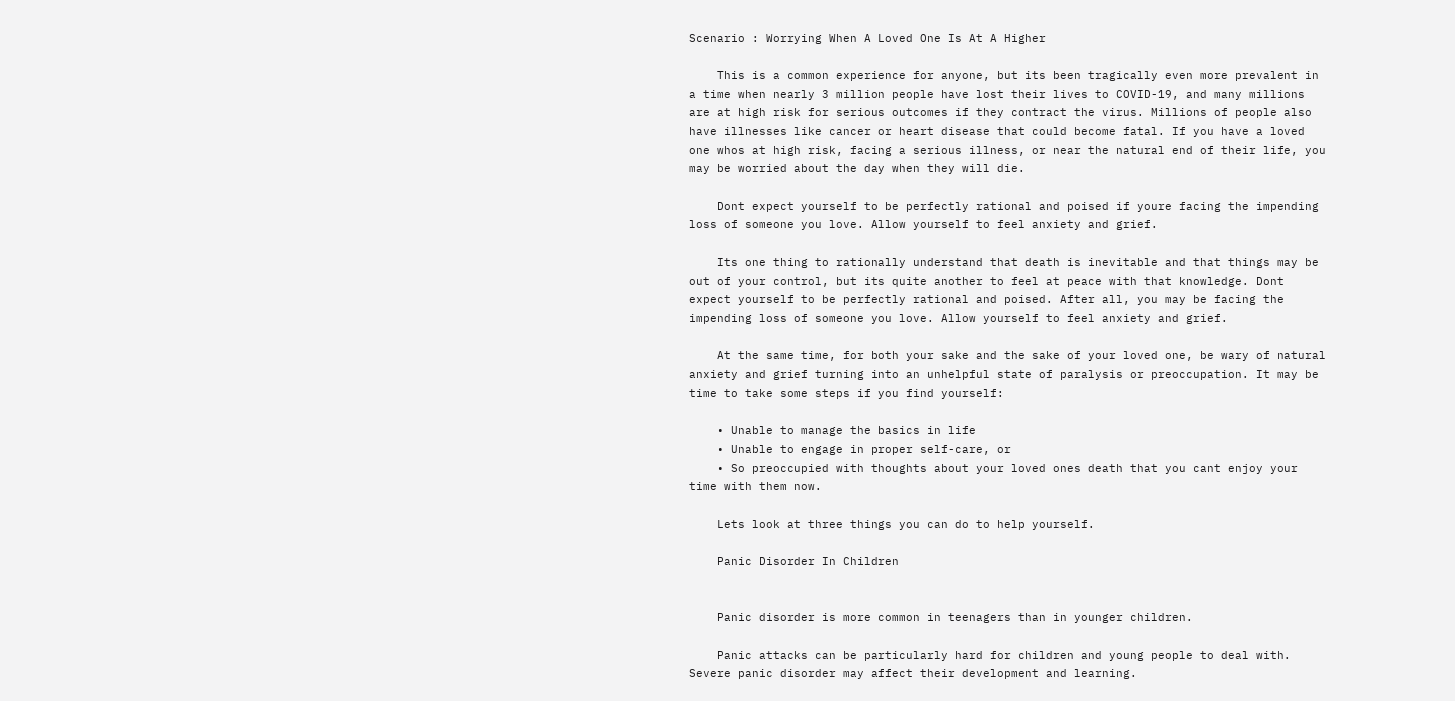Scenario : Worrying When A Loved One Is At A Higher

    This is a common experience for anyone, but its been tragically even more prevalent in a time when nearly 3 million people have lost their lives to COVID-19, and many millions are at high risk for serious outcomes if they contract the virus. Millions of people also have illnesses like cancer or heart disease that could become fatal. If you have a loved one whos at high risk, facing a serious illness, or near the natural end of their life, you may be worried about the day when they will die.

    Dont expect yourself to be perfectly rational and poised if youre facing the impending loss of someone you love. Allow yourself to feel anxiety and grief.

    Its one thing to rationally understand that death is inevitable and that things may be out of your control, but its quite another to feel at peace with that knowledge. Dont expect yourself to be perfectly rational and poised. After all, you may be facing the impending loss of someone you love. Allow yourself to feel anxiety and grief.

    At the same time, for both your sake and the sake of your loved one, be wary of natural anxiety and grief turning into an unhelpful state of paralysis or preoccupation. It may be time to take some steps if you find yourself:

    • Unable to manage the basics in life
    • Unable to engage in proper self-care, or
    • So preoccupied with thoughts about your loved ones death that you cant enjoy your time with them now.

    Lets look at three things you can do to help yourself.

    Panic Disorder In Children


    Panic disorder is more common in teenagers than in younger children.

    Panic attacks can be particularly hard for children and young people to deal with. Severe panic disorder may affect their development and learning.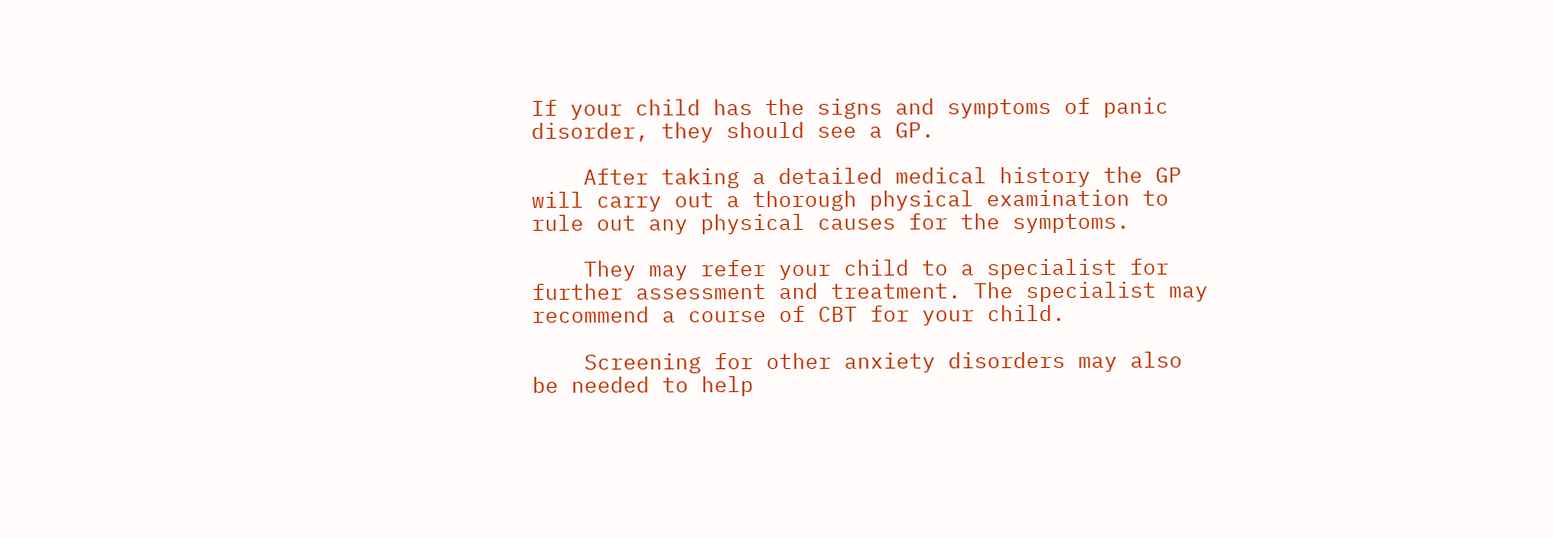If your child has the signs and symptoms of panic disorder, they should see a GP.

    After taking a detailed medical history the GP will carry out a thorough physical examination to rule out any physical causes for the symptoms.

    They may refer your child to a specialist for further assessment and treatment. The specialist may recommend a course of CBT for your child.

    Screening for other anxiety disorders may also be needed to help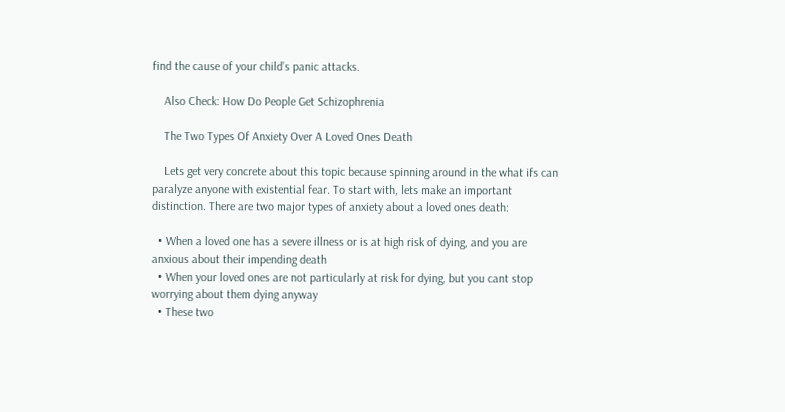find the cause of your child’s panic attacks.

    Also Check: How Do People Get Schizophrenia

    The Two Types Of Anxiety Over A Loved Ones Death

    Lets get very concrete about this topic because spinning around in the what ifs can paralyze anyone with existential fear. To start with, lets make an important distinction. There are two major types of anxiety about a loved ones death:

  • When a loved one has a severe illness or is at high risk of dying, and you are anxious about their impending death
  • When your loved ones are not particularly at risk for dying, but you cant stop worrying about them dying anyway
  • These two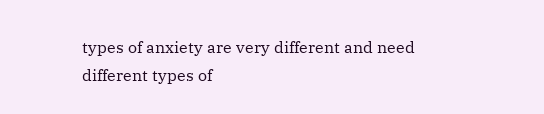types of anxiety are very different and need different types of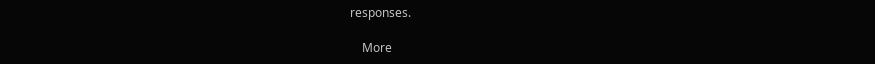responses.

    More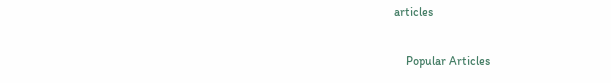articles

    Popular Articles